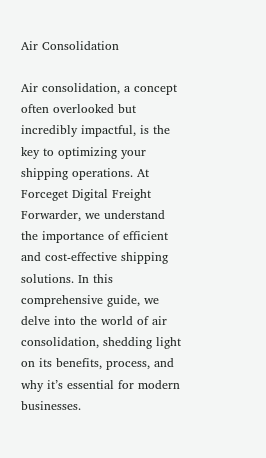Air Consolidation

Air consolidation, a concept often overlooked but incredibly impactful, is the key to optimizing your shipping operations. At Forceget Digital Freight Forwarder, we understand the importance of efficient and cost-effective shipping solutions. In this comprehensive guide, we delve into the world of air consolidation, shedding light on its benefits, process, and why it’s essential for modern businesses.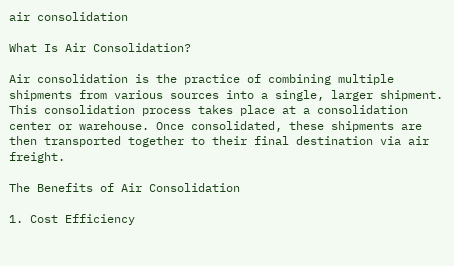air consolidation

What Is Air Consolidation?

Air consolidation is the practice of combining multiple shipments from various sources into a single, larger shipment. This consolidation process takes place at a consolidation center or warehouse. Once consolidated, these shipments are then transported together to their final destination via air freight.

The Benefits of Air Consolidation

1. Cost Efficiency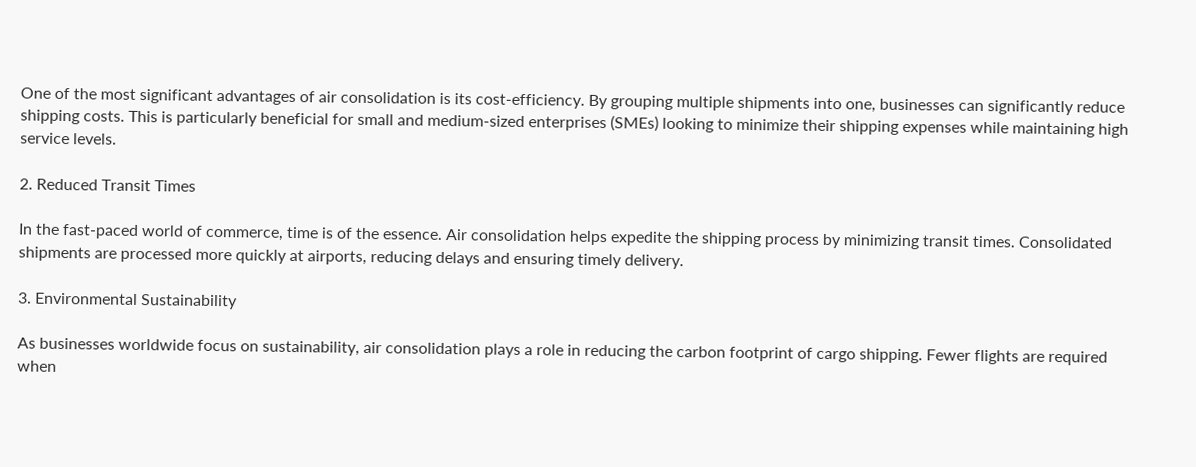One of the most significant advantages of air consolidation is its cost-efficiency. By grouping multiple shipments into one, businesses can significantly reduce shipping costs. This is particularly beneficial for small and medium-sized enterprises (SMEs) looking to minimize their shipping expenses while maintaining high service levels.

2. Reduced Transit Times

In the fast-paced world of commerce, time is of the essence. Air consolidation helps expedite the shipping process by minimizing transit times. Consolidated shipments are processed more quickly at airports, reducing delays and ensuring timely delivery.

3. Environmental Sustainability

As businesses worldwide focus on sustainability, air consolidation plays a role in reducing the carbon footprint of cargo shipping. Fewer flights are required when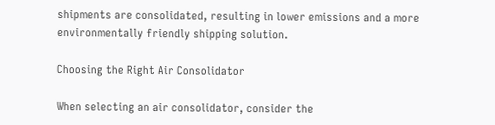shipments are consolidated, resulting in lower emissions and a more environmentally friendly shipping solution.

Choosing the Right Air Consolidator

When selecting an air consolidator, consider the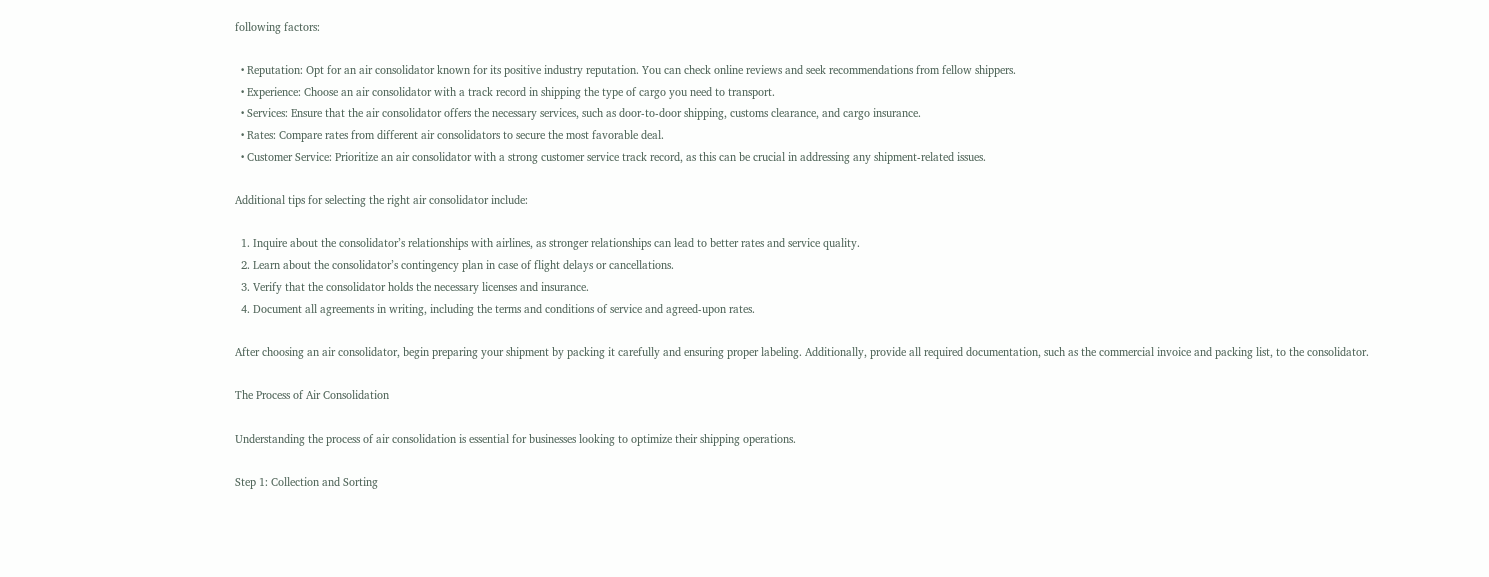following factors:

  • Reputation: Opt for an air consolidator known for its positive industry reputation. You can check online reviews and seek recommendations from fellow shippers.
  • Experience: Choose an air consolidator with a track record in shipping the type of cargo you need to transport.
  • Services: Ensure that the air consolidator offers the necessary services, such as door-to-door shipping, customs clearance, and cargo insurance.
  • Rates: Compare rates from different air consolidators to secure the most favorable deal.
  • Customer Service: Prioritize an air consolidator with a strong customer service track record, as this can be crucial in addressing any shipment-related issues.

Additional tips for selecting the right air consolidator include:

  1. Inquire about the consolidator’s relationships with airlines, as stronger relationships can lead to better rates and service quality.
  2. Learn about the consolidator’s contingency plan in case of flight delays or cancellations.
  3. Verify that the consolidator holds the necessary licenses and insurance.
  4. Document all agreements in writing, including the terms and conditions of service and agreed-upon rates.

After choosing an air consolidator, begin preparing your shipment by packing it carefully and ensuring proper labeling. Additionally, provide all required documentation, such as the commercial invoice and packing list, to the consolidator.

The Process of Air Consolidation

Understanding the process of air consolidation is essential for businesses looking to optimize their shipping operations.

Step 1: Collection and Sorting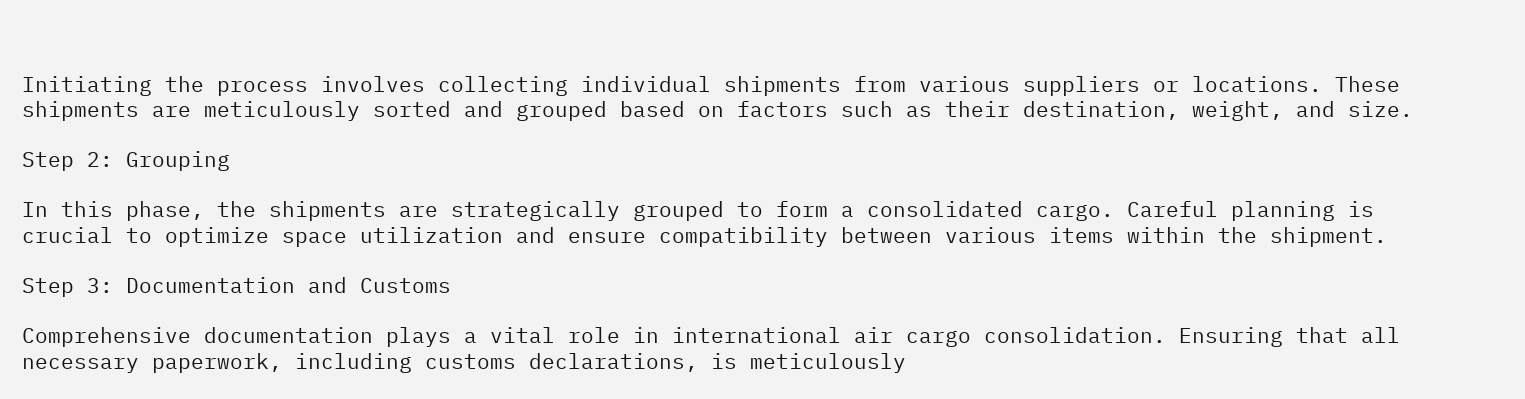Initiating the process involves collecting individual shipments from various suppliers or locations. These shipments are meticulously sorted and grouped based on factors such as their destination, weight, and size.

Step 2: Grouping

In this phase, the shipments are strategically grouped to form a consolidated cargo. Careful planning is crucial to optimize space utilization and ensure compatibility between various items within the shipment.

Step 3: Documentation and Customs

Comprehensive documentation plays a vital role in international air cargo consolidation. Ensuring that all necessary paperwork, including customs declarations, is meticulously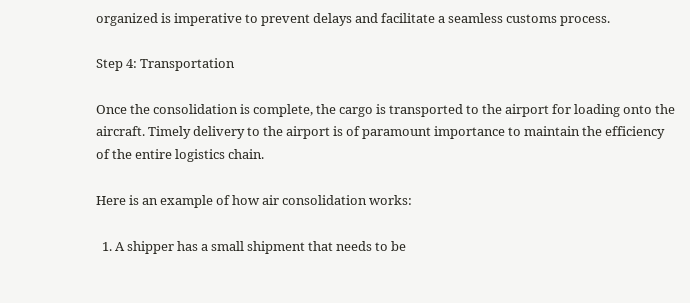organized is imperative to prevent delays and facilitate a seamless customs process.

Step 4: Transportation

Once the consolidation is complete, the cargo is transported to the airport for loading onto the aircraft. Timely delivery to the airport is of paramount importance to maintain the efficiency of the entire logistics chain.

Here is an example of how air consolidation works:

  1. A shipper has a small shipment that needs to be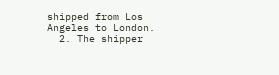shipped from Los Angeles to London.
  2. The shipper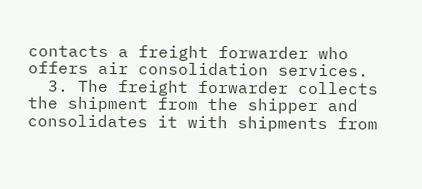contacts a freight forwarder who offers air consolidation services.
  3. The freight forwarder collects the shipment from the shipper and consolidates it with shipments from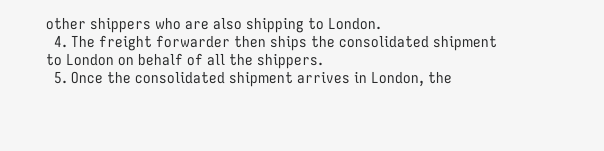other shippers who are also shipping to London.
  4. The freight forwarder then ships the consolidated shipment to London on behalf of all the shippers.
  5. Once the consolidated shipment arrives in London, the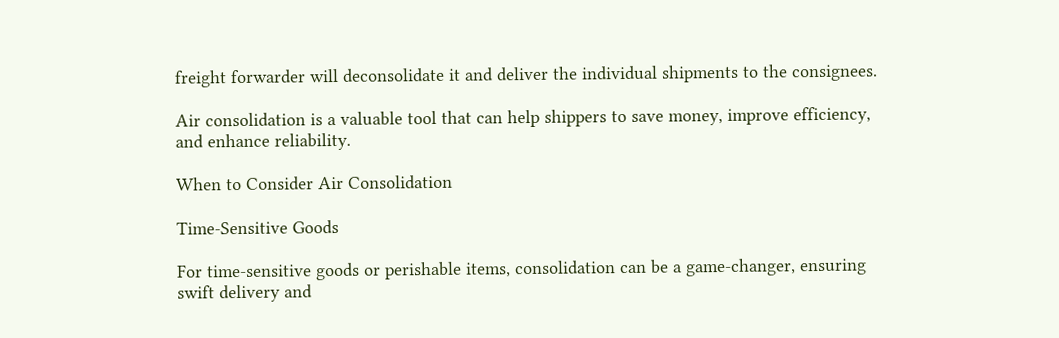freight forwarder will deconsolidate it and deliver the individual shipments to the consignees.

Air consolidation is a valuable tool that can help shippers to save money, improve efficiency, and enhance reliability.

When to Consider Air Consolidation

Time-Sensitive Goods

For time-sensitive goods or perishable items, consolidation can be a game-changer, ensuring swift delivery and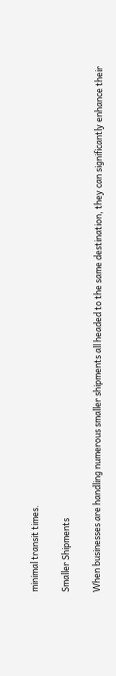minimal transit times.

Smaller Shipments

When businesses are handling numerous smaller shipments all headed to the same destination, they can significantly enhance their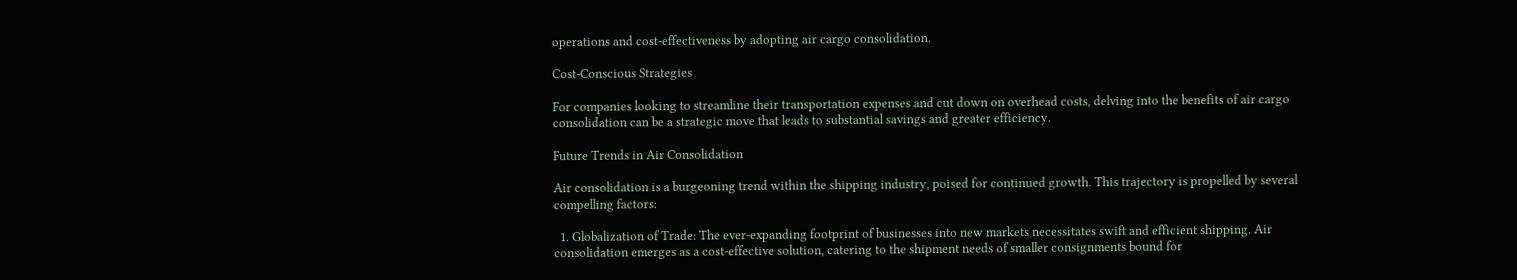operations and cost-effectiveness by adopting air cargo consolidation.

Cost-Conscious Strategies

For companies looking to streamline their transportation expenses and cut down on overhead costs, delving into the benefits of air cargo consolidation can be a strategic move that leads to substantial savings and greater efficiency.

Future Trends in Air Consolidation

Air consolidation is a burgeoning trend within the shipping industry, poised for continued growth. This trajectory is propelled by several compelling factors:

  1. Globalization of Trade: The ever-expanding footprint of businesses into new markets necessitates swift and efficient shipping. Air consolidation emerges as a cost-effective solution, catering to the shipment needs of smaller consignments bound for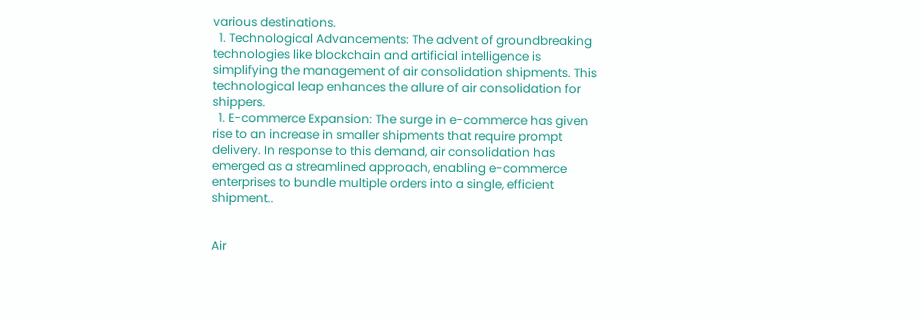various destinations.
  1. Technological Advancements: The advent of groundbreaking technologies like blockchain and artificial intelligence is simplifying the management of air consolidation shipments. This technological leap enhances the allure of air consolidation for shippers.
  1. E-commerce Expansion: The surge in e-commerce has given rise to an increase in smaller shipments that require prompt delivery. In response to this demand, air consolidation has emerged as a streamlined approach, enabling e-commerce enterprises to bundle multiple orders into a single, efficient shipment..


Air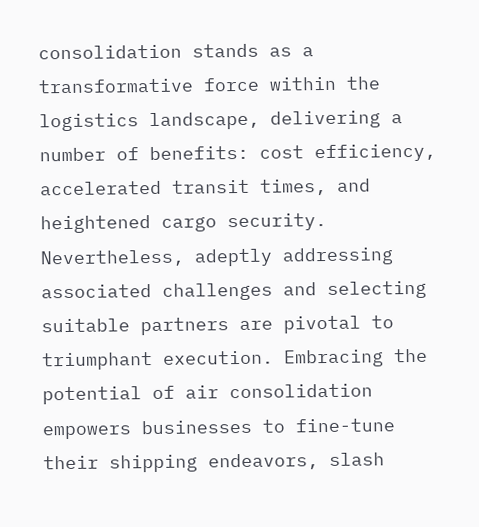consolidation stands as a transformative force within the logistics landscape, delivering a number of benefits: cost efficiency, accelerated transit times, and heightened cargo security. Nevertheless, adeptly addressing associated challenges and selecting suitable partners are pivotal to triumphant execution. Embracing the potential of air consolidation empowers businesses to fine-tune their shipping endeavors, slash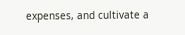expenses, and cultivate a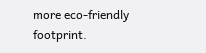more eco-friendly footprint.